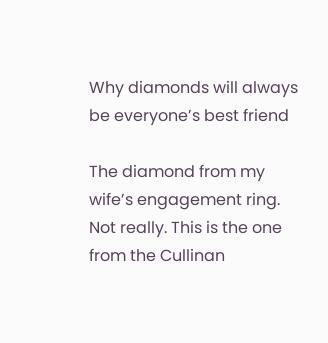Why diamonds will always be everyone’s best friend

The diamond from my wife’s engagement ring. Not really. This is the one from the Cullinan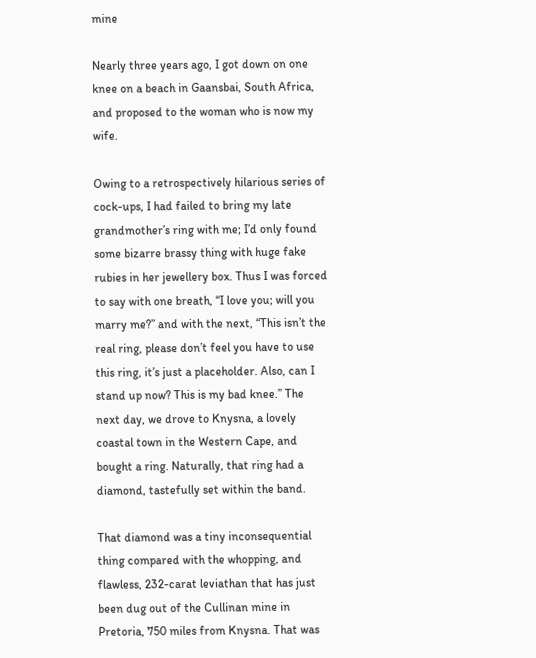mine

Nearly three years ago, I got down on one knee on a beach in Gaansbai, South Africa, and proposed to the woman who is now my wife.

Owing to a retrospectively hilarious series of cock-ups, I had failed to bring my late grandmother’s ring with me; I’d only found some bizarre brassy thing with huge fake rubies in her jewellery box. Thus I was forced to say with one breath, “I love you; will you marry me?” and with the next, “This isn’t the real ring, please don’t feel you have to use this ring, it’s just a placeholder. Also, can I stand up now? This is my bad knee.” The next day, we drove to Knysna, a lovely coastal town in the Western Cape, and bought a ring. Naturally, that ring had a diamond, tastefully set within the band.

That diamond was a tiny inconsequential thing compared with the whopping, and flawless, 232-carat leviathan that has just been dug out of the Cullinan mine in Pretoria, 750 miles from Knysna. That was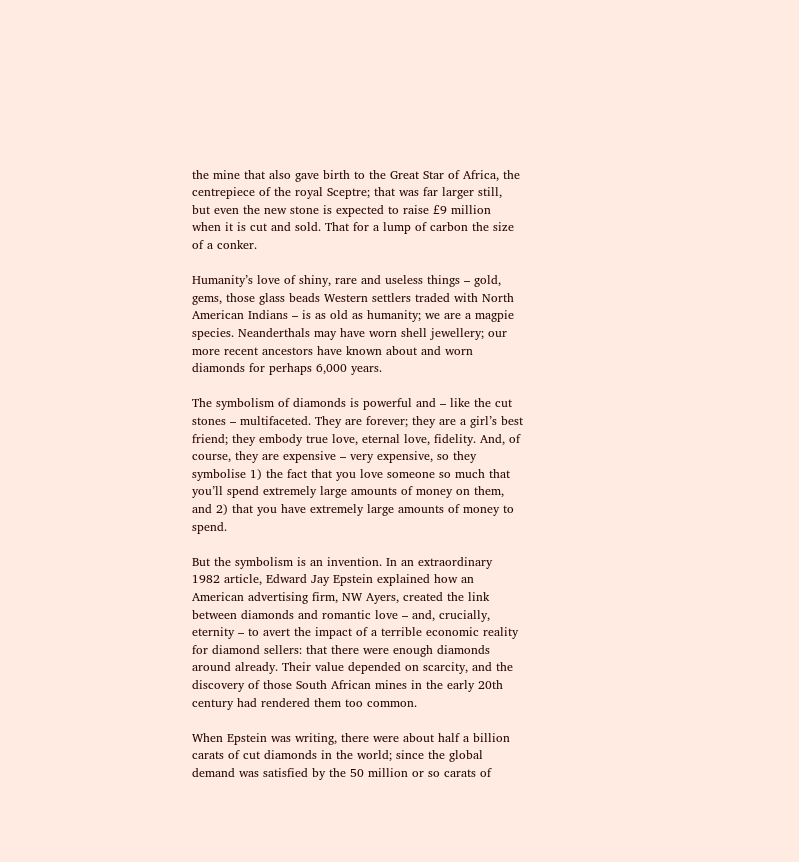the mine that also gave birth to the Great Star of Africa, the centrepiece of the royal Sceptre; that was far larger still, but even the new stone is expected to raise £9 million when it is cut and sold. That for a lump of carbon the size of a conker.

Humanity’s love of shiny, rare and useless things – gold, gems, those glass beads Western settlers traded with North American Indians – is as old as humanity; we are a magpie species. Neanderthals may have worn shell jewellery; our more recent ancestors have known about and worn diamonds for perhaps 6,000 years.

The symbolism of diamonds is powerful and – like the cut stones – multifaceted. They are forever; they are a girl’s best friend; they embody true love, eternal love, fidelity. And, of course, they are expensive – very expensive, so they symbolise 1) the fact that you love someone so much that you’ll spend extremely large amounts of money on them, and 2) that you have extremely large amounts of money to spend.

But the symbolism is an invention. In an extraordinary 1982 article, Edward Jay Epstein explained how an American advertising firm, NW Ayers, created the link between diamonds and romantic love – and, crucially, eternity – to avert the impact of a terrible economic reality for diamond sellers: that there were enough diamonds around already. Their value depended on scarcity, and the discovery of those South African mines in the early 20th century had rendered them too common.

When Epstein was writing, there were about half a billion carats of cut diamonds in the world; since the global demand was satisfied by the 50 million or so carats of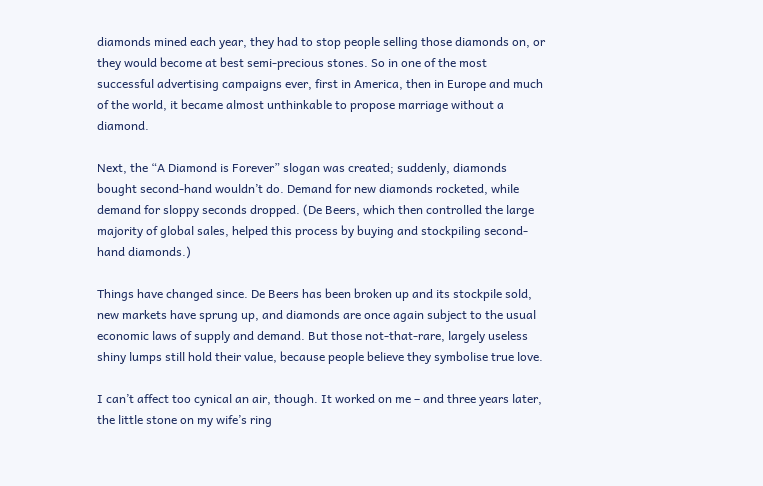diamonds mined each year, they had to stop people selling those diamonds on, or they would become at best semi-precious stones. So in one of the most successful advertising campaigns ever, first in America, then in Europe and much of the world, it became almost unthinkable to propose marriage without a diamond.

Next, the “A Diamond is Forever” slogan was created; suddenly, diamonds bought second-hand wouldn’t do. Demand for new diamonds rocketed, while demand for sloppy seconds dropped. (De Beers, which then controlled the large majority of global sales, helped this process by buying and stockpiling second-hand diamonds.)

Things have changed since. De Beers has been broken up and its stockpile sold, new markets have sprung up, and diamonds are once again subject to the usual economic laws of supply and demand. But those not-that-rare, largely useless shiny lumps still hold their value, because people believe they symbolise true love.

I can’t affect too cynical an air, though. It worked on me – and three years later, the little stone on my wife’s ring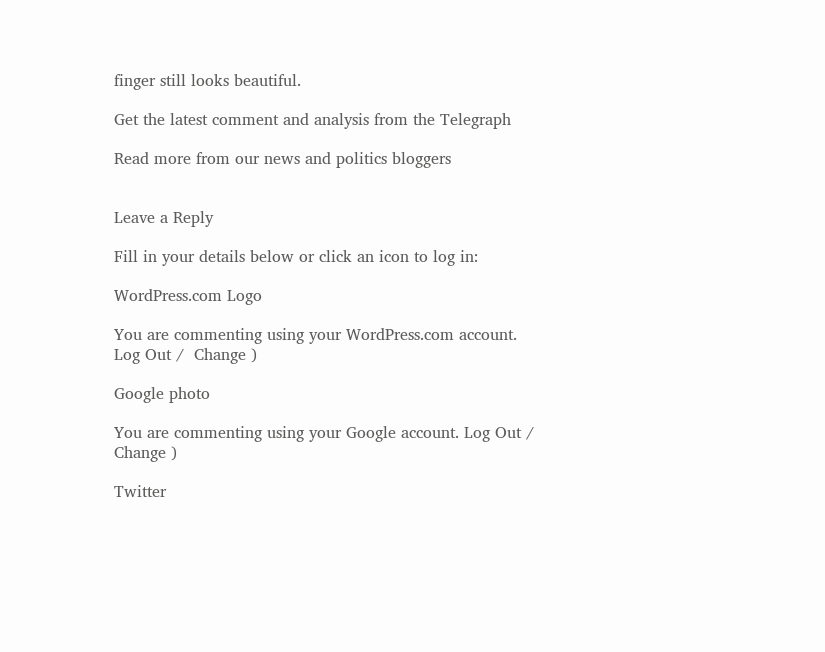finger still looks beautiful.

Get the latest comment and analysis from the Telegraph

Read more from our news and politics bloggers


Leave a Reply

Fill in your details below or click an icon to log in:

WordPress.com Logo

You are commenting using your WordPress.com account. Log Out /  Change )

Google photo

You are commenting using your Google account. Log Out /  Change )

Twitter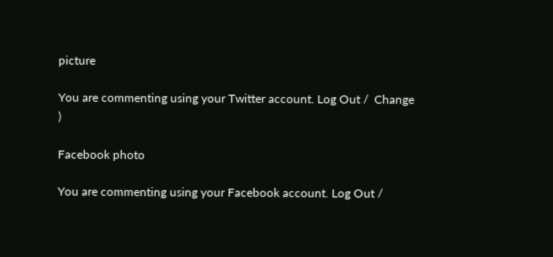picture

You are commenting using your Twitter account. Log Out /  Change )

Facebook photo

You are commenting using your Facebook account. Log Out /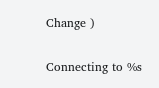Change )

Connecting to %s